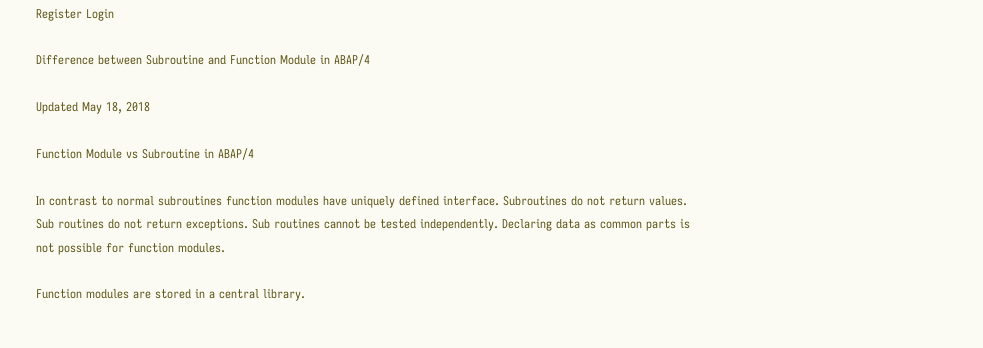Register Login

Difference between Subroutine and Function Module in ABAP/4

Updated May 18, 2018

Function Module vs Subroutine in ABAP/4

In contrast to normal subroutines function modules have uniquely defined interface. Subroutines do not return values. Sub routines do not return exceptions. Sub routines cannot be tested independently. Declaring data as common parts is not possible for function modules.

Function modules are stored in a central library.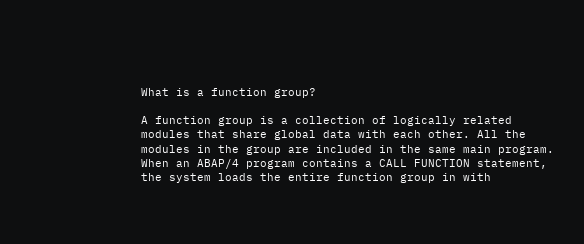What is a function group?

A function group is a collection of logically related modules that share global data with each other. All the modules in the group are included in the same main program. When an ABAP/4 program contains a CALL FUNCTION statement, the system loads the entire function group in with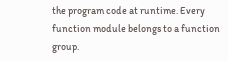the program code at runtime. Every function module belongs to a function group.